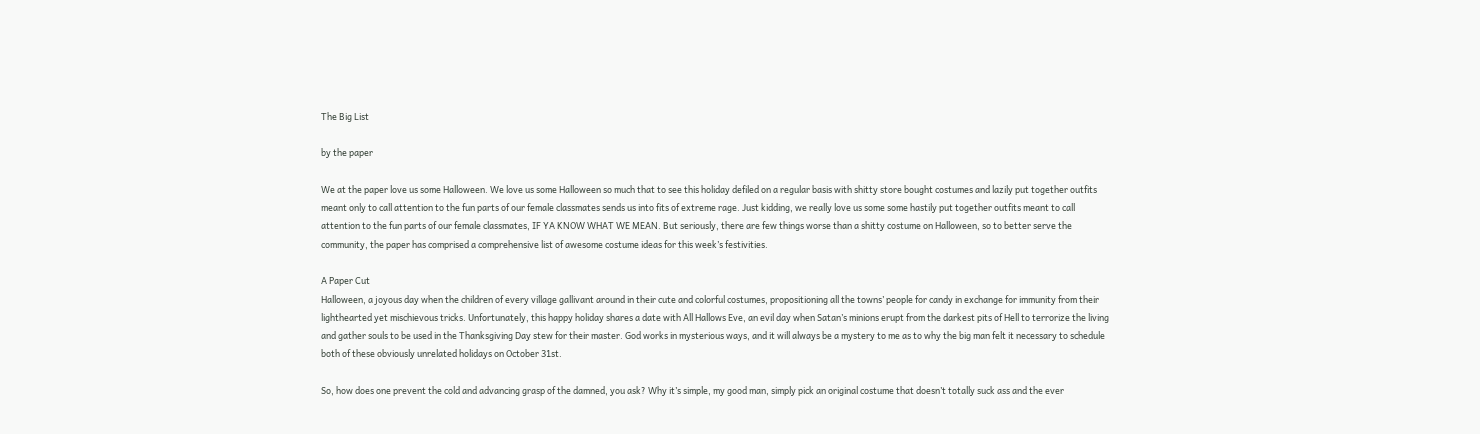The Big List

by the paper

We at the paper love us some Halloween. We love us some Halloween so much that to see this holiday defiled on a regular basis with shitty store bought costumes and lazily put together outfits meant only to call attention to the fun parts of our female classmates sends us into fits of extreme rage. Just kidding, we really love us some some hastily put together outfits meant to call attention to the fun parts of our female classmates, IF YA KNOW WHAT WE MEAN. But seriously, there are few things worse than a shitty costume on Halloween, so to better serve the community, the paper has comprised a comprehensive list of awesome costume ideas for this week’s festivities.

A Paper Cut
Halloween, a joyous day when the children of every village gallivant around in their cute and colorful costumes, propositioning all the towns’ people for candy in exchange for immunity from their lighthearted yet mischievous tricks. Unfortunately, this happy holiday shares a date with All Hallows Eve, an evil day when Satan’s minions erupt from the darkest pits of Hell to terrorize the living and gather souls to be used in the Thanksgiving Day stew for their master. God works in mysterious ways, and it will always be a mystery to me as to why the big man felt it necessary to schedule both of these obviously unrelated holidays on October 31st.

So, how does one prevent the cold and advancing grasp of the damned, you ask? Why it’s simple, my good man, simply pick an original costume that doesn’t totally suck ass and the ever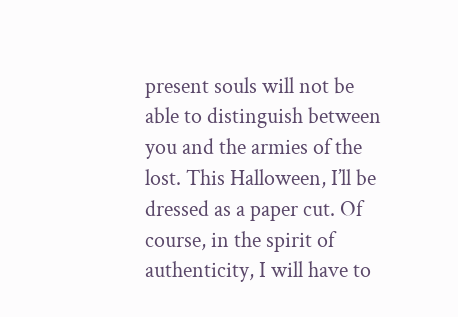present souls will not be able to distinguish between you and the armies of the lost. This Halloween, I’ll be dressed as a paper cut. Of course, in the spirit of authenticity, I will have to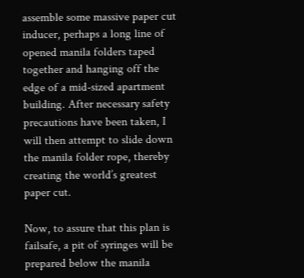assemble some massive paper cut inducer, perhaps a long line of opened manila folders taped together and hanging off the edge of a mid-sized apartment building. After necessary safety precautions have been taken, I will then attempt to slide down the manila folder rope, thereby creating the world’s greatest paper cut.

Now, to assure that this plan is failsafe, a pit of syringes will be prepared below the manila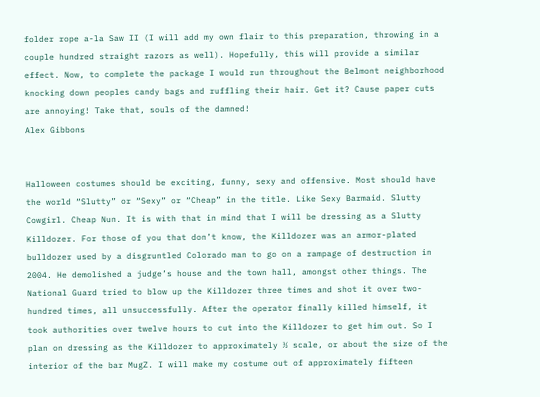folder rope a-la Saw II (I will add my own flair to this preparation, throwing in a couple hundred straight razors as well). Hopefully, this will provide a similar effect. Now, to complete the package I would run throughout the Belmont neighborhood knocking down peoples candy bags and ruffling their hair. Get it? Cause paper cuts are annoying! Take that, souls of the damned!
Alex Gibbons


Halloween costumes should be exciting, funny, sexy and offensive. Most should have the world “Slutty” or “Sexy” or “Cheap” in the title. Like Sexy Barmaid. Slutty Cowgirl. Cheap Nun. It is with that in mind that I will be dressing as a Slutty Killdozer. For those of you that don’t know, the Killdozer was an armor-plated bulldozer used by a disgruntled Colorado man to go on a rampage of destruction in 2004. He demolished a judge’s house and the town hall, amongst other things. The National Guard tried to blow up the Killdozer three times and shot it over two-hundred times, all unsuccessfully. After the operator finally killed himself, it took authorities over twelve hours to cut into the Killdozer to get him out. So I plan on dressing as the Killdozer to approximately ½ scale, or about the size of the interior of the bar MugZ. I will make my costume out of approximately fifteen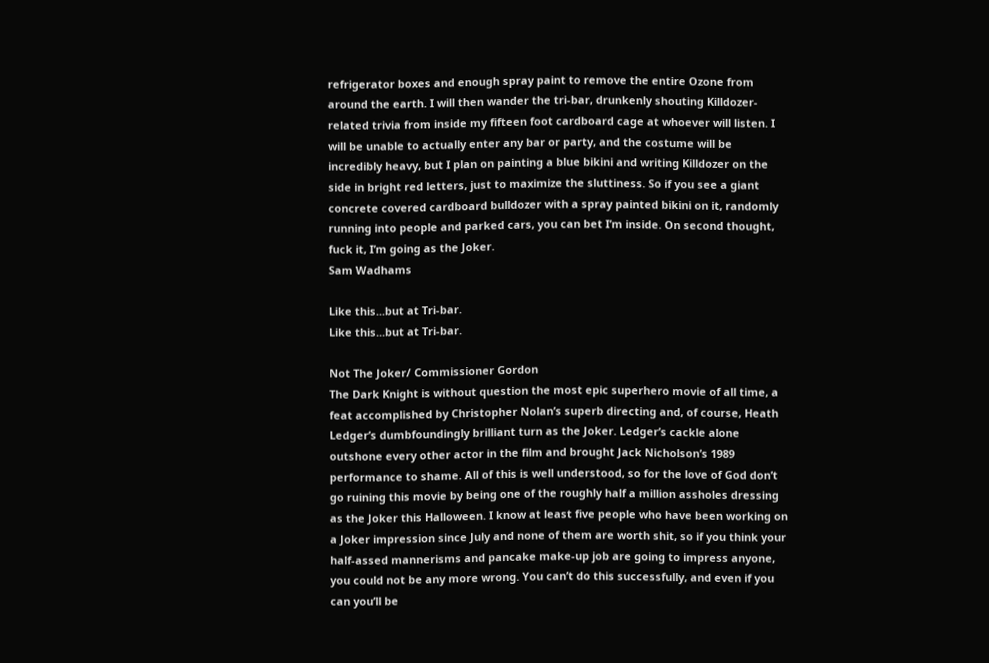refrigerator boxes and enough spray paint to remove the entire Ozone from around the earth. I will then wander the tri-bar, drunkenly shouting Killdozer-related trivia from inside my fifteen foot cardboard cage at whoever will listen. I will be unable to actually enter any bar or party, and the costume will be incredibly heavy, but I plan on painting a blue bikini and writing Killdozer on the side in bright red letters, just to maximize the sluttiness. So if you see a giant concrete covered cardboard bulldozer with a spray painted bikini on it, randomly running into people and parked cars, you can bet I’m inside. On second thought, fuck it, I’m going as the Joker.
Sam Wadhams

Like this...but at Tri-bar.
Like this...but at Tri-bar.

Not The Joker/ Commissioner Gordon
The Dark Knight is without question the most epic superhero movie of all time, a feat accomplished by Christopher Nolan’s superb directing and, of course, Heath Ledger’s dumbfoundingly brilliant turn as the Joker. Ledger’s cackle alone outshone every other actor in the film and brought Jack Nicholson’s 1989 performance to shame. All of this is well understood, so for the love of God don’t go ruining this movie by being one of the roughly half a million assholes dressing as the Joker this Halloween. I know at least five people who have been working on a Joker impression since July and none of them are worth shit, so if you think your half-assed mannerisms and pancake make-up job are going to impress anyone, you could not be any more wrong. You can’t do this successfully, and even if you can you’ll be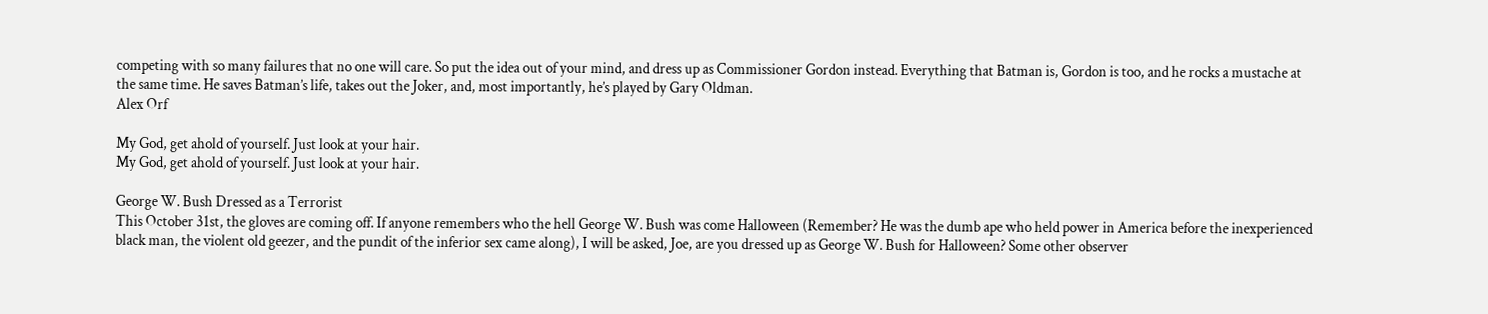competing with so many failures that no one will care. So put the idea out of your mind, and dress up as Commissioner Gordon instead. Everything that Batman is, Gordon is too, and he rocks a mustache at the same time. He saves Batman’s life, takes out the Joker, and, most importantly, he’s played by Gary Oldman.
Alex Orf

My God, get ahold of yourself. Just look at your hair.
My God, get ahold of yourself. Just look at your hair.

George W. Bush Dressed as a Terrorist
This October 31st, the gloves are coming off. If anyone remembers who the hell George W. Bush was come Halloween (Remember? He was the dumb ape who held power in America before the inexperienced black man, the violent old geezer, and the pundit of the inferior sex came along), I will be asked, Joe, are you dressed up as George W. Bush for Halloween? Some other observer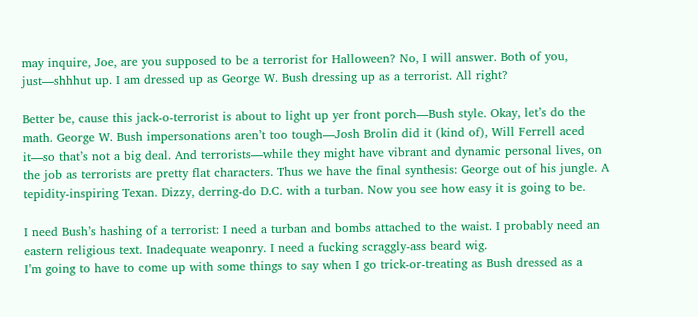may inquire, Joe, are you supposed to be a terrorist for Halloween? No, I will answer. Both of you, just—shhhut up. I am dressed up as George W. Bush dressing up as a terrorist. All right?

Better be, cause this jack-o-terrorist is about to light up yer front porch—Bush style. Okay, let’s do the math. George W. Bush impersonations aren’t too tough—Josh Brolin did it (kind of), Will Ferrell aced it—so that’s not a big deal. And terrorists—while they might have vibrant and dynamic personal lives, on the job as terrorists are pretty flat characters. Thus we have the final synthesis: George out of his jungle. A tepidity-inspiring Texan. Dizzy, derring-do D.C. with a turban. Now you see how easy it is going to be.

I need Bush’s hashing of a terrorist: I need a turban and bombs attached to the waist. I probably need an eastern religious text. Inadequate weaponry. I need a fucking scraggly-ass beard wig.
I’m going to have to come up with some things to say when I go trick-or-treating as Bush dressed as a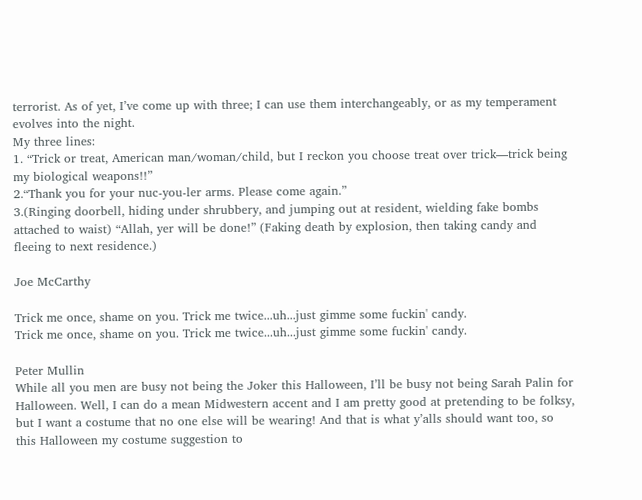terrorist. As of yet, I’ve come up with three; I can use them interchangeably, or as my temperament evolves into the night.
My three lines:
1. “Trick or treat, American man/woman/child, but I reckon you choose treat over trick—trick being my biological weapons!!”
2.“Thank you for your nuc-you-ler arms. Please come again.”
3.(Ringing doorbell, hiding under shrubbery, and jumping out at resident, wielding fake bombs attached to waist) “Allah, yer will be done!” (Faking death by explosion, then taking candy and fleeing to next residence.)

Joe McCarthy

Trick me once, shame on you. Trick me twice...uh...just gimme some fuckin' candy.
Trick me once, shame on you. Trick me twice...uh...just gimme some fuckin' candy.

Peter Mullin
While all you men are busy not being the Joker this Halloween, I’ll be busy not being Sarah Palin for Halloween. Well, I can do a mean Midwestern accent and I am pretty good at pretending to be folksy, but I want a costume that no one else will be wearing! And that is what y’alls should want too, so this Halloween my costume suggestion to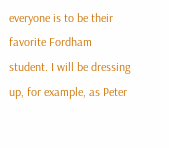everyone is to be their favorite Fordham student. I will be dressing up, for example, as Peter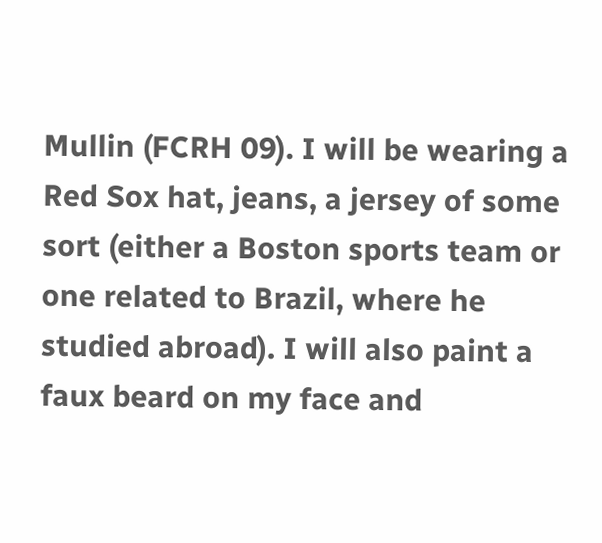Mullin (FCRH 09). I will be wearing a Red Sox hat, jeans, a jersey of some sort (either a Boston sports team or one related to Brazil, where he studied abroad). I will also paint a faux beard on my face and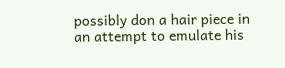possibly don a hair piece in an attempt to emulate his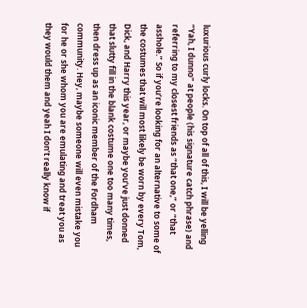luxurious curly locks. On top of all of this, I will be yelling “Yah, I dunno” at people (his signature catch phrase) and referring to my closest friends as “that one,” or “that asshole.” So if you’re looking for an alternative to some of the costumes that will most likely be worn by every Tom, Dick, and Harry this year, or maybe you’ve just donned that slutty fill in the blank costume one too many times, then dress up as an iconic member of the Fordham community. Hey, maybe someone will even mistake you for he or she whom you are emulating and treat you as they would them and yeah I don’t really know if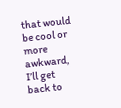that would be cool or more awkward, I’ll get back to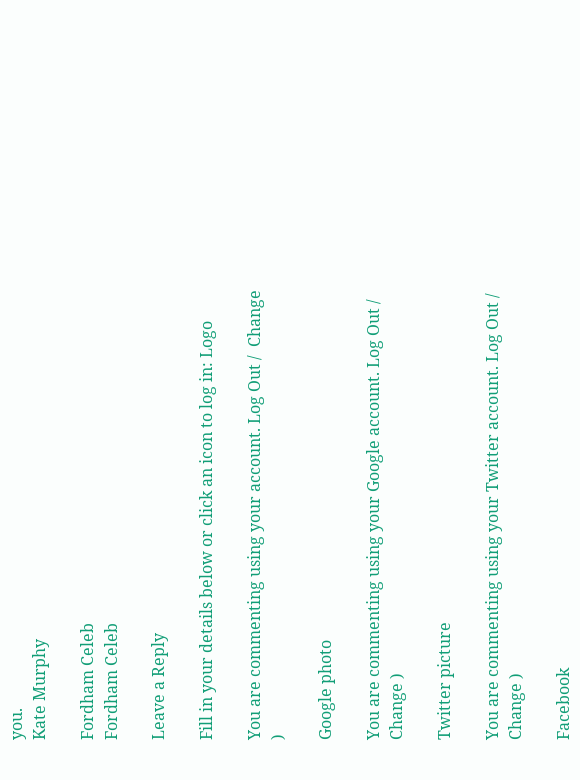you.
Kate Murphy

Fordham Celeb
Fordham Celeb

Leave a Reply

Fill in your details below or click an icon to log in: Logo

You are commenting using your account. Log Out /  Change )

Google photo

You are commenting using your Google account. Log Out /  Change )

Twitter picture

You are commenting using your Twitter account. Log Out /  Change )

Facebook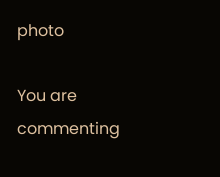photo

You are commenting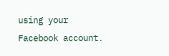using your Facebook account.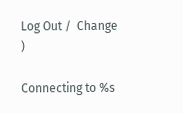Log Out /  Change )

Connecting to %s